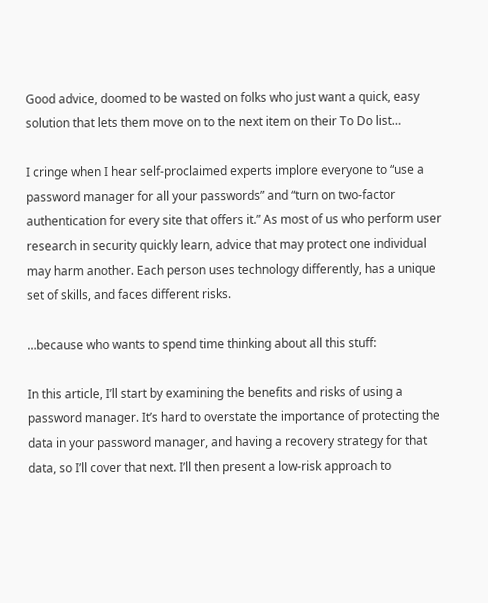Good advice, doomed to be wasted on folks who just want a quick, easy solution that lets them move on to the next item on their To Do list…

I cringe when I hear self-proclaimed experts implore everyone to “use a password manager for all your passwords” and “turn on two-factor authentication for every site that offers it.” As most of us who perform user research in security quickly learn, advice that may protect one individual may harm another. Each person uses technology differently, has a unique set of skills, and faces different risks.

…because who wants to spend time thinking about all this stuff:

In this article, I’ll start by examining the benefits and risks of using a password manager. It’s hard to overstate the importance of protecting the data in your password manager, and having a recovery strategy for that data, so I’ll cover that next. I’ll then present a low-risk approach to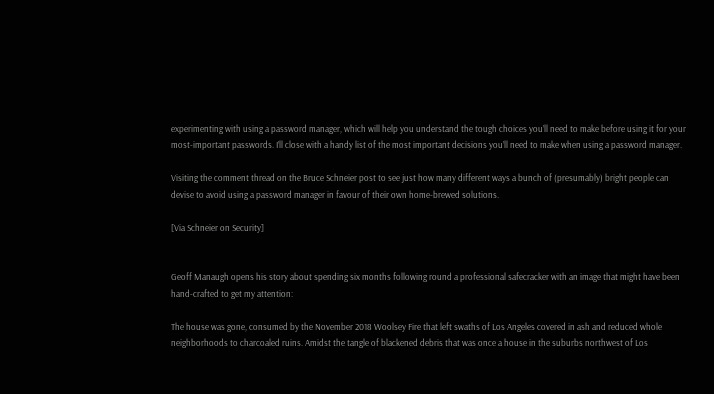experimenting with using a password manager, which will help you understand the tough choices you’ll need to make before using it for your most-important passwords. I’ll close with a handy list of the most important decisions you’ll need to make when using a password manager.

Visiting the comment thread on the Bruce Schneier post to see just how many different ways a bunch of (presumably) bright people can devise to avoid using a password manager in favour of their own home-brewed solutions.

[Via Schneier on Security]


Geoff Manaugh opens his story about spending six months following round a professional safecracker with an image that might have been hand-crafted to get my attention:

The house was gone, consumed by the November 2018 Woolsey Fire that left swaths of Los Angeles covered in ash and reduced whole neighborhoods to charcoaled ruins. Amidst the tangle of blackened debris that was once a house in the suburbs northwest of Los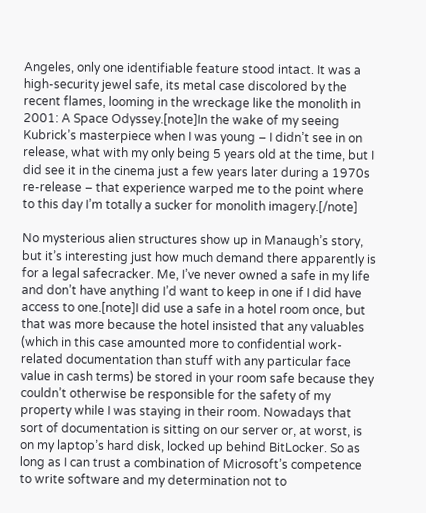Angeles, only one identifiable feature stood intact. It was a high-security jewel safe, its metal case discolored by the recent flames, looming in the wreckage like the monolith in 2001: A Space Odyssey.[note]In the wake of my seeing Kubrick’s masterpiece when I was young – I didn’t see in on release, what with my only being 5 years old at the time, but I did see it in the cinema just a few years later during a 1970s re-release – that experience warped me to the point where to this day I’m totally a sucker for monolith imagery.[/note]

No mysterious alien structures show up in Manaugh’s story, but it’s interesting just how much demand there apparently is for a legal safecracker. Me, I’ve never owned a safe in my life and don’t have anything I’d want to keep in one if I did have access to one.[note]I did use a safe in a hotel room once, but that was more because the hotel insisted that any valuables (which in this case amounted more to confidential work-related documentation than stuff with any particular face value in cash terms) be stored in your room safe because they couldn’t otherwise be responsible for the safety of my property while I was staying in their room. Nowadays that sort of documentation is sitting on our server or, at worst, is on my laptop’s hard disk, locked up behind BitLocker. So as long as I can trust a combination of Microsoft’s competence to write software and my determination not to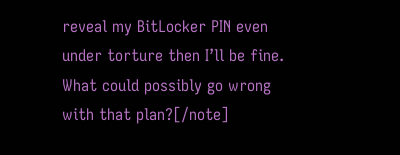reveal my BitLocker PIN even under torture then I’ll be fine. What could possibly go wrong with that plan?[/note]